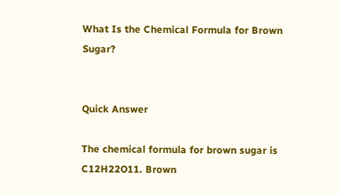What Is the Chemical Formula for Brown Sugar?


Quick Answer

The chemical formula for brown sugar is C12H22O11. Brown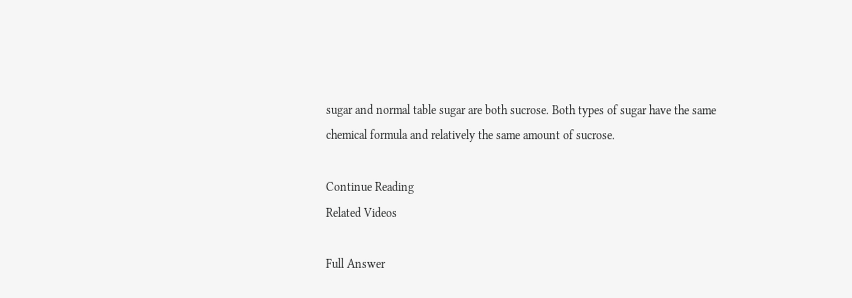sugar and normal table sugar are both sucrose. Both types of sugar have the same chemical formula and relatively the same amount of sucrose.

Continue Reading
Related Videos

Full Answer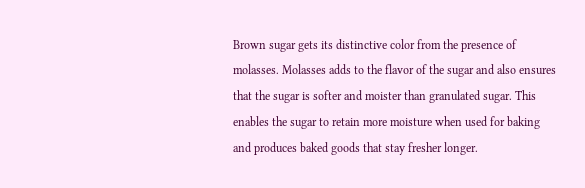Brown sugar gets its distinctive color from the presence of molasses. Molasses adds to the flavor of the sugar and also ensures that the sugar is softer and moister than granulated sugar. This enables the sugar to retain more moisture when used for baking and produces baked goods that stay fresher longer.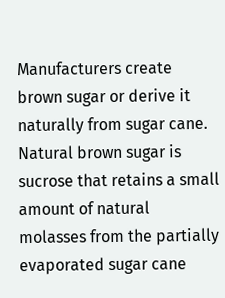Manufacturers create brown sugar or derive it naturally from sugar cane. Natural brown sugar is sucrose that retains a small amount of natural molasses from the partially evaporated sugar cane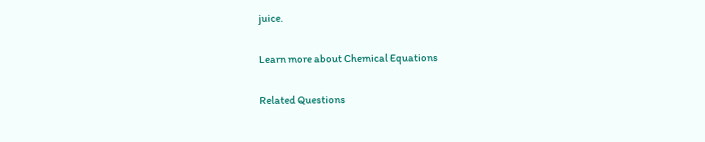juice.

Learn more about Chemical Equations

Related Questions